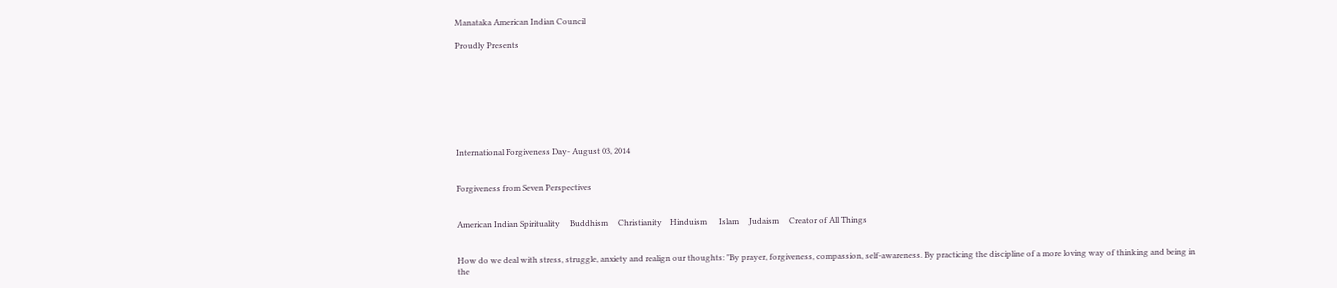Manataka American Indian Council

Proudly Presents








International Forgiveness Day- August 03, 2014


Forgiveness from Seven Perspectives


American Indian Spirituality     Buddhism     Christianity    Hinduism      Islam     Judaism     Creator of All Things


How do we deal with stress, struggle, anxiety and realign our thoughts: "By prayer, forgiveness, compassion, self-awareness. By practicing the discipline of a more loving way of thinking and being in the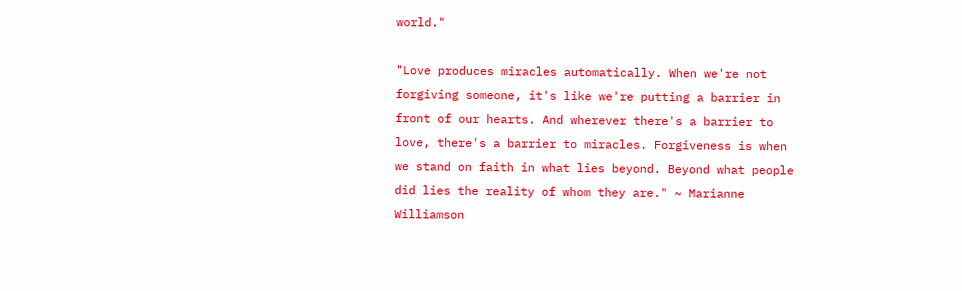world."

"Love produces miracles automatically. When we're not forgiving someone, it's like we're putting a barrier in front of our hearts. And wherever there's a barrier to love, there's a barrier to miracles. Forgiveness is when we stand on faith in what lies beyond. Beyond what people did lies the reality of whom they are." ~ Marianne Williamson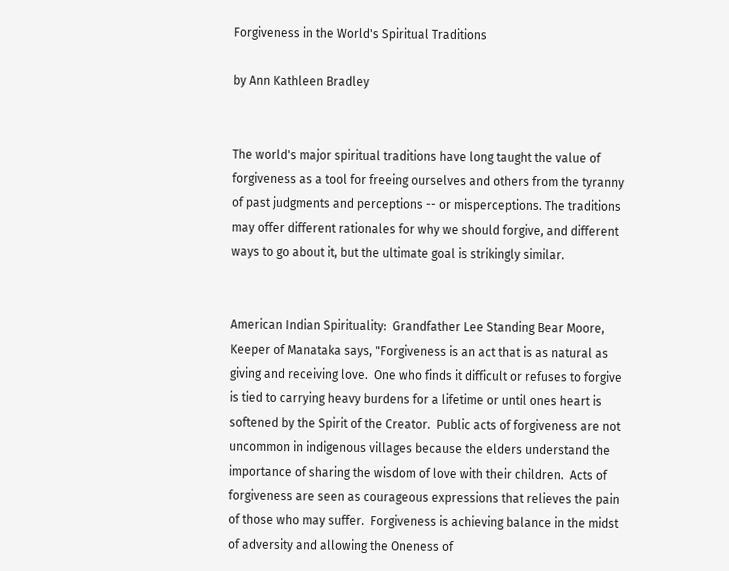Forgiveness in the World's Spiritual Traditions

by Ann Kathleen Bradley


The world's major spiritual traditions have long taught the value of forgiveness as a tool for freeing ourselves and others from the tyranny of past judgments and perceptions -- or misperceptions. The traditions may offer different rationales for why we should forgive, and different ways to go about it, but the ultimate goal is strikingly similar.


American Indian Spirituality:  Grandfather Lee Standing Bear Moore, Keeper of Manataka says, "Forgiveness is an act that is as natural as giving and receiving love.  One who finds it difficult or refuses to forgive is tied to carrying heavy burdens for a lifetime or until ones heart is softened by the Spirit of the Creator.  Public acts of forgiveness are not uncommon in indigenous villages because the elders understand the importance of sharing the wisdom of love with their children.  Acts of forgiveness are seen as courageous expressions that relieves the pain of those who may suffer.  Forgiveness is achieving balance in the midst of adversity and allowing the Oneness of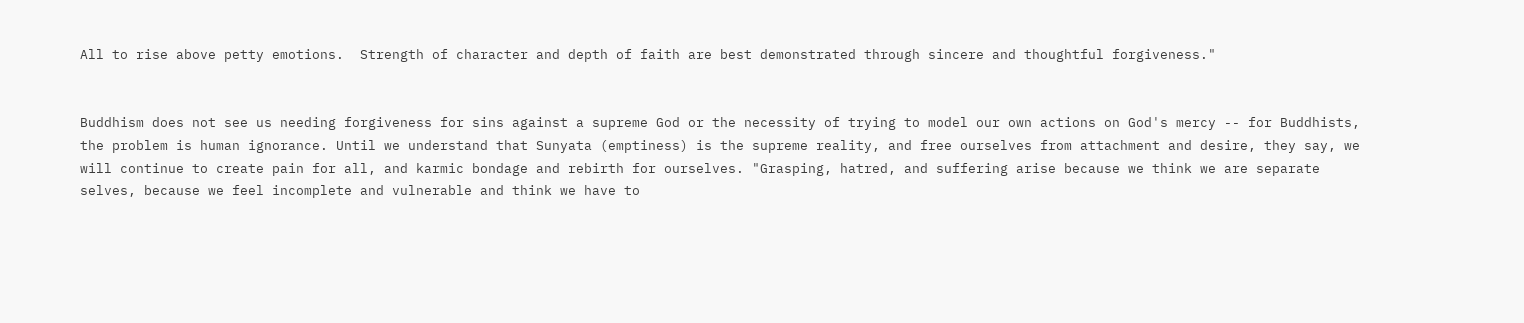All to rise above petty emotions.  Strength of character and depth of faith are best demonstrated through sincere and thoughtful forgiveness."


Buddhism does not see us needing forgiveness for sins against a supreme God or the necessity of trying to model our own actions on God's mercy -- for Buddhists, the problem is human ignorance. Until we understand that Sunyata (emptiness) is the supreme reality, and free ourselves from attachment and desire, they say, we will continue to create pain for all, and karmic bondage and rebirth for ourselves. "Grasping, hatred, and suffering arise because we think we are separate selves, because we feel incomplete and vulnerable and think we have to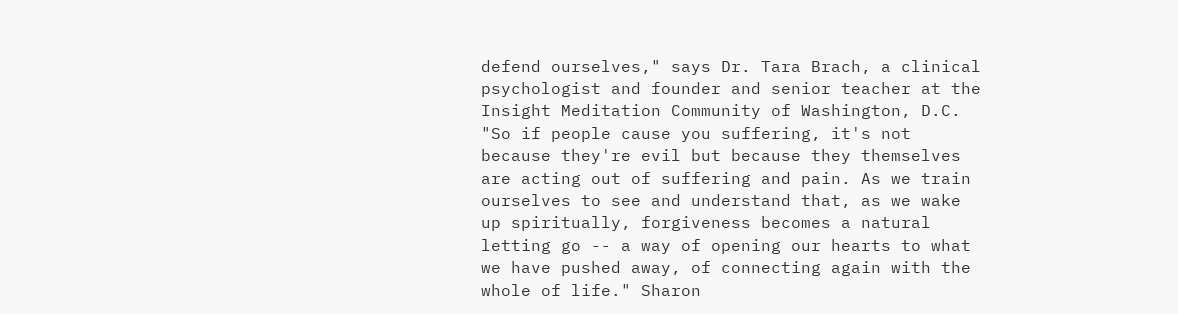defend ourselves," says Dr. Tara Brach, a clinical psychologist and founder and senior teacher at the Insight Meditation Community of Washington, D.C. "So if people cause you suffering, it's not because they're evil but because they themselves are acting out of suffering and pain. As we train ourselves to see and understand that, as we wake up spiritually, forgiveness becomes a natural letting go -- a way of opening our hearts to what we have pushed away, of connecting again with the whole of life." Sharon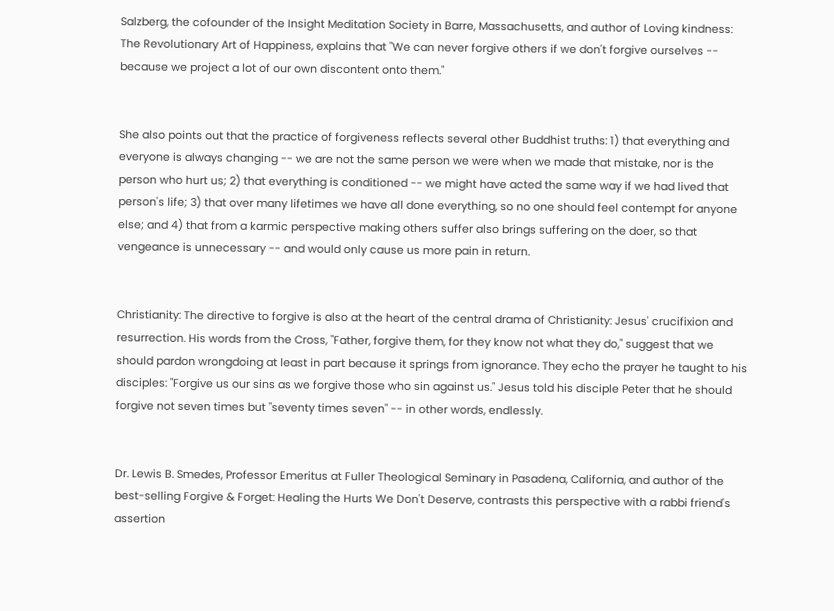Salzberg, the cofounder of the Insight Meditation Society in Barre, Massachusetts, and author of Loving kindness: The Revolutionary Art of Happiness, explains that "We can never forgive others if we don't forgive ourselves -- because we project a lot of our own discontent onto them."


She also points out that the practice of forgiveness reflects several other Buddhist truths: 1) that everything and everyone is always changing -- we are not the same person we were when we made that mistake, nor is the person who hurt us; 2) that everything is conditioned -- we might have acted the same way if we had lived that person's life; 3) that over many lifetimes we have all done everything, so no one should feel contempt for anyone else; and 4) that from a karmic perspective making others suffer also brings suffering on the doer, so that vengeance is unnecessary -- and would only cause us more pain in return.


Christianity: The directive to forgive is also at the heart of the central drama of Christianity: Jesus' crucifixion and resurrection. His words from the Cross, "Father, forgive them, for they know not what they do," suggest that we should pardon wrongdoing at least in part because it springs from ignorance. They echo the prayer he taught to his disciples: "Forgive us our sins as we forgive those who sin against us." Jesus told his disciple Peter that he should forgive not seven times but "seventy times seven" -- in other words, endlessly.


Dr. Lewis B. Smedes, Professor Emeritus at Fuller Theological Seminary in Pasadena, California, and author of the best-selling Forgive & Forget: Healing the Hurts We Don't Deserve, contrasts this perspective with a rabbi friend's assertion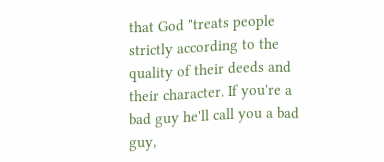that God "treats people strictly according to the quality of their deeds and their character. If you're a bad guy he'll call you a bad guy,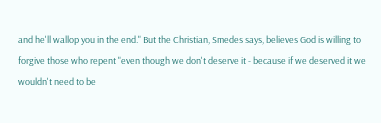and he'll wallop you in the end." But the Christian, Smedes says, believes God is willing to forgive those who repent "even though we don't deserve it - because if we deserved it we wouldn't need to be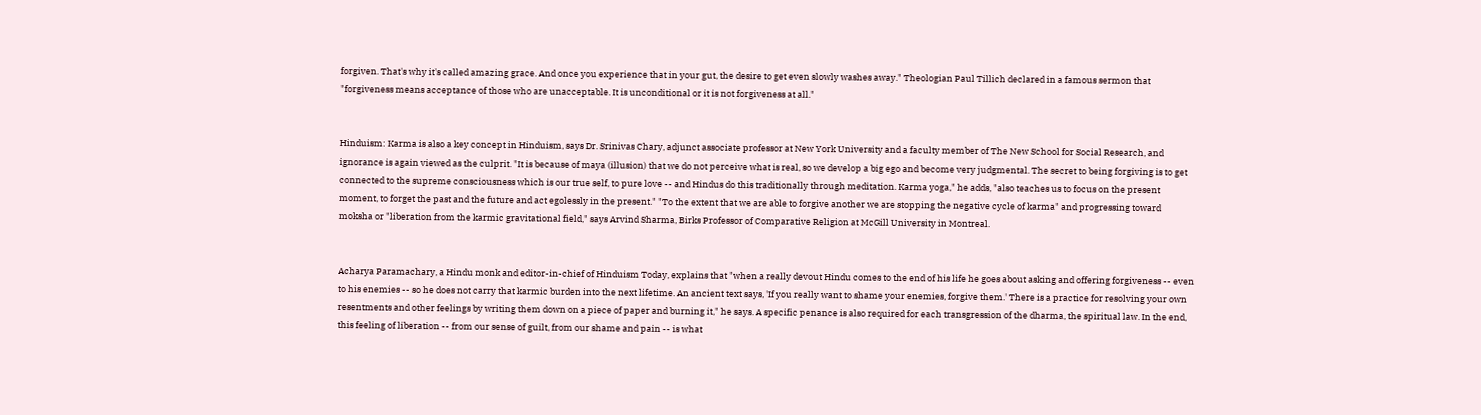forgiven. That's why it's called amazing grace. And once you experience that in your gut, the desire to get even slowly washes away." Theologian Paul Tillich declared in a famous sermon that "forgiveness means acceptance of those who are unacceptable. It is unconditional or it is not forgiveness at all."


Hinduism: Karma is also a key concept in Hinduism, says Dr. Srinivas Chary, adjunct associate professor at New York University and a faculty member of The New School for Social Research, and ignorance is again viewed as the culprit. "It is because of maya (illusion) that we do not perceive what is real, so we develop a big ego and become very judgmental. The secret to being forgiving is to get connected to the supreme consciousness which is our true self, to pure love -- and Hindus do this traditionally through meditation. Karma yoga," he adds, "also teaches us to focus on the present moment, to forget the past and the future and act egolessly in the present." "To the extent that we are able to forgive another we are stopping the negative cycle of karma" and progressing toward moksha or "liberation from the karmic gravitational field," says Arvind Sharma, Birks Professor of Comparative Religion at McGill University in Montreal.


Acharya Paramachary, a Hindu monk and editor-in-chief of Hinduism Today, explains that "when a really devout Hindu comes to the end of his life he goes about asking and offering forgiveness -- even to his enemies -- so he does not carry that karmic burden into the next lifetime. An ancient text says, 'If you really want to shame your enemies, forgive them.' There is a practice for resolving your own resentments and other feelings by writing them down on a piece of paper and burning it," he says. A specific penance is also required for each transgression of the dharma, the spiritual law. In the end, this feeling of liberation -- from our sense of guilt, from our shame and pain -- is what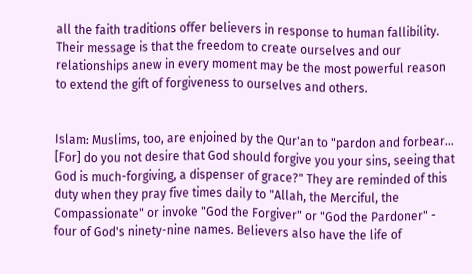all the faith traditions offer believers in response to human fallibility. Their message is that the freedom to create ourselves and our relationships anew in every moment may be the most powerful reason to extend the gift of forgiveness to ourselves and others.


Islam: Muslims, too, are enjoined by the Qur'an to "pardon and forbear... [For] do you not desire that God should forgive you your sins, seeing that God is much-forgiving, a dispenser of grace?" They are reminded of this duty when they pray five times daily to "Allah, the Merciful, the Compassionate" or invoke "God the Forgiver" or "God the Pardoner" - four of God's ninety-nine names. Believers also have the life of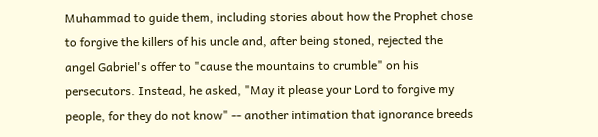Muhammad to guide them, including stories about how the Prophet chose to forgive the killers of his uncle and, after being stoned, rejected the angel Gabriel's offer to "cause the mountains to crumble" on his persecutors. Instead, he asked, "May it please your Lord to forgive my people, for they do not know" -- another intimation that ignorance breeds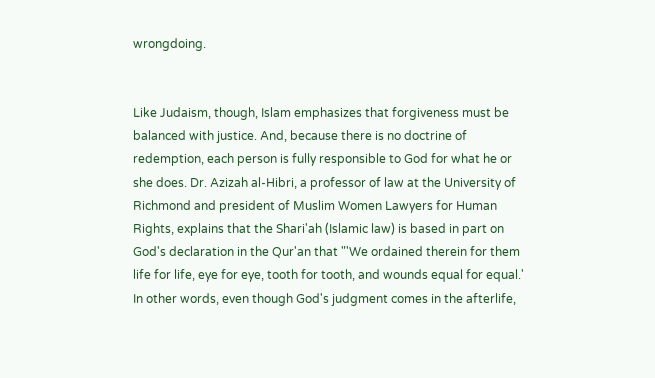wrongdoing.


Like Judaism, though, Islam emphasizes that forgiveness must be balanced with justice. And, because there is no doctrine of redemption, each person is fully responsible to God for what he or she does. Dr. Azizah al-Hibri, a professor of law at the University of Richmond and president of Muslim Women Lawyers for Human Rights, explains that the Shari'ah (Islamic law) is based in part on God's declaration in the Qur'an that "'We ordained therein for them life for life, eye for eye, tooth for tooth, and wounds equal for equal.' In other words, even though God's judgment comes in the afterlife,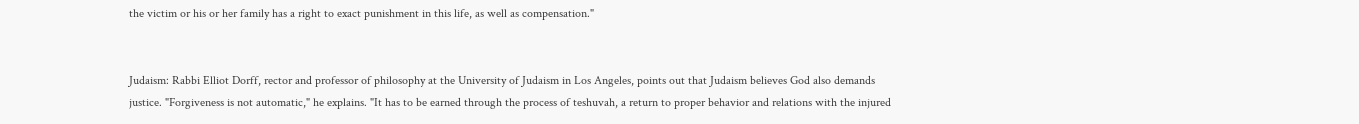the victim or his or her family has a right to exact punishment in this life, as well as compensation."


Judaism: Rabbi Elliot Dorff, rector and professor of philosophy at the University of Judaism in Los Angeles, points out that Judaism believes God also demands justice. "Forgiveness is not automatic," he explains. "It has to be earned through the process of teshuvah, a return to proper behavior and relations with the injured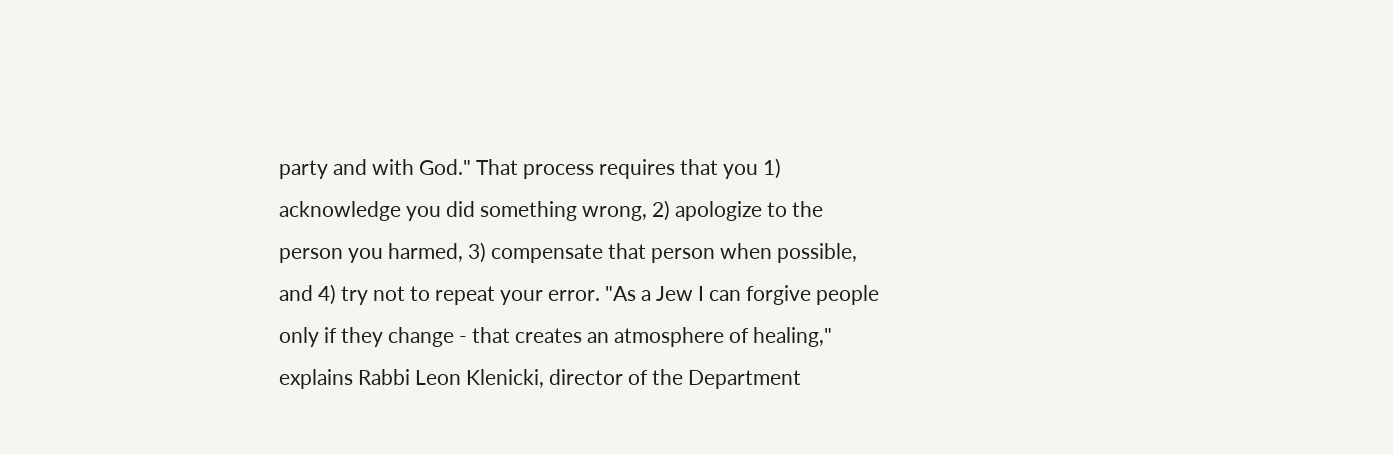party and with God." That process requires that you 1) acknowledge you did something wrong, 2) apologize to the person you harmed, 3) compensate that person when possible, and 4) try not to repeat your error. "As a Jew I can forgive people only if they change - that creates an atmosphere of healing," explains Rabbi Leon Klenicki, director of the Department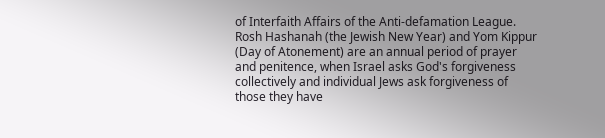of Interfaith Affairs of the Anti-defamation League. Rosh Hashanah (the Jewish New Year) and Yom Kippur (Day of Atonement) are an annual period of prayer and penitence, when Israel asks God's forgiveness collectively and individual Jews ask forgiveness of those they have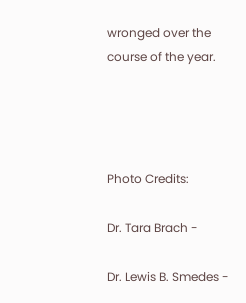wronged over the course of the year.




Photo Credits:

Dr. Tara Brach -

Dr. Lewis B. Smedes -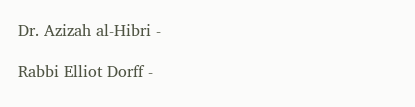Dr. Azizah al-Hibri -

Rabbi Elliot Dorff -